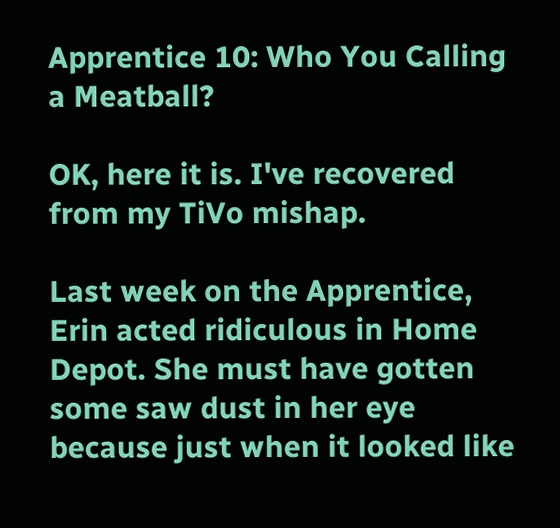Apprentice 10: Who You Calling a Meatball?

OK, here it is. I've recovered from my TiVo mishap.

Last week on the Apprentice, Erin acted ridiculous in Home Depot. She must have gotten some saw dust in her eye because just when it looked like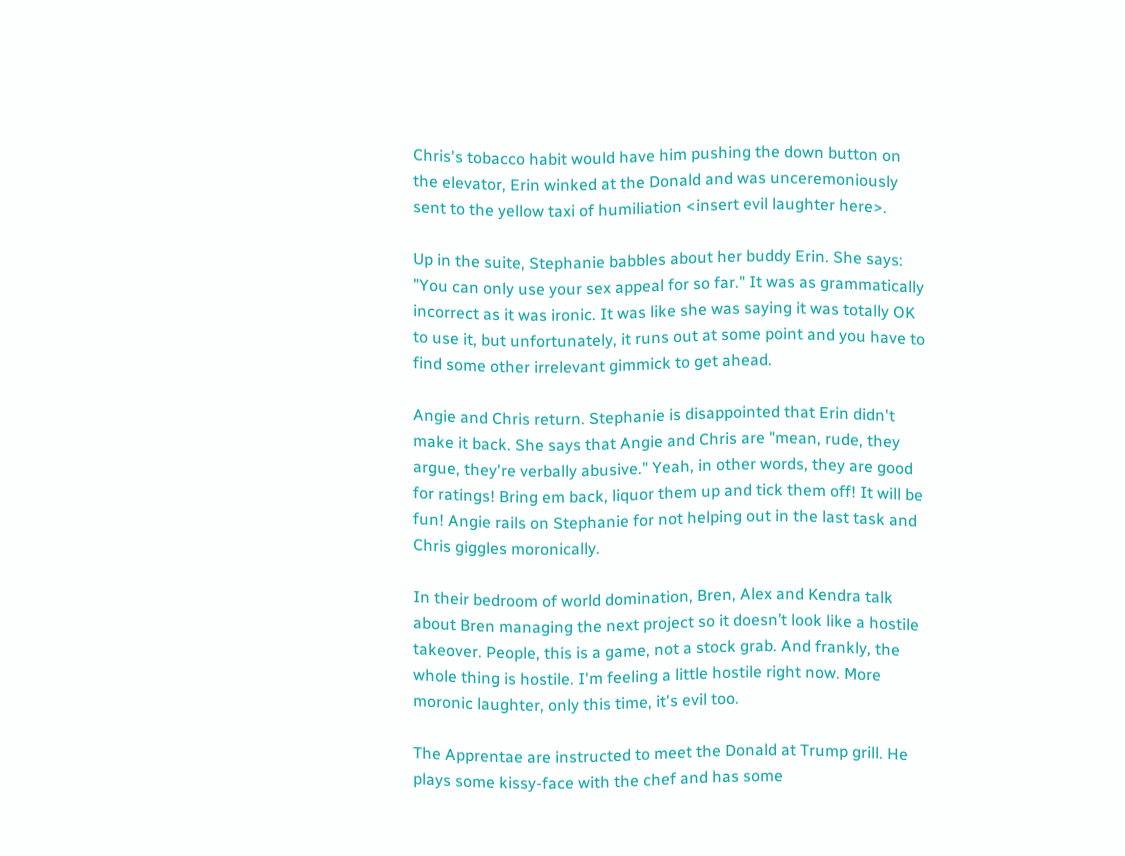Chris's tobacco habit would have him pushing the down button on the elevator, Erin winked at the Donald and was unceremoniously sent to the yellow taxi of humiliation <insert evil laughter here>.

Up in the suite, Stephanie babbles about her buddy Erin. She says: "You can only use your sex appeal for so far." It was as grammatically incorrect as it was ironic. It was like she was saying it was totally OK to use it, but unfortunately, it runs out at some point and you have to find some other irrelevant gimmick to get ahead.

Angie and Chris return. Stephanie is disappointed that Erin didn't make it back. She says that Angie and Chris are "mean, rude, they argue, they're verbally abusive." Yeah, in other words, they are good for ratings! Bring em back, liquor them up and tick them off! It will be fun! Angie rails on Stephanie for not helping out in the last task and Chris giggles moronically.

In their bedroom of world domination, Bren, Alex and Kendra talk about Bren managing the next project so it doesn’t look like a hostile takeover. People, this is a game, not a stock grab. And frankly, the whole thing is hostile. I'm feeling a little hostile right now. More moronic laughter, only this time, it's evil too.

The Apprentae are instructed to meet the Donald at Trump grill. He plays some kissy-face with the chef and has some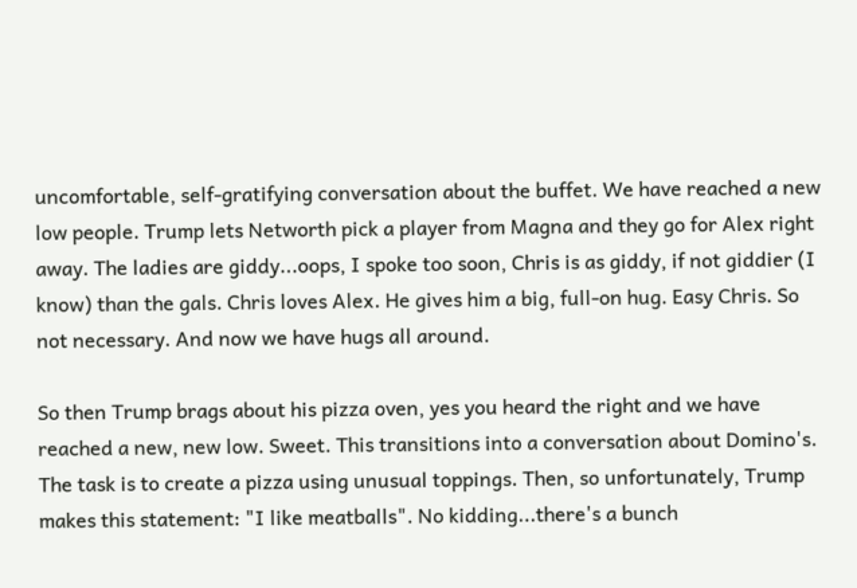uncomfortable, self-gratifying conversation about the buffet. We have reached a new low people. Trump lets Networth pick a player from Magna and they go for Alex right away. The ladies are giddy...oops, I spoke too soon, Chris is as giddy, if not giddier (I know) than the gals. Chris loves Alex. He gives him a big, full-on hug. Easy Chris. So not necessary. And now we have hugs all around.

So then Trump brags about his pizza oven, yes you heard the right and we have reached a new, new low. Sweet. This transitions into a conversation about Domino's. The task is to create a pizza using unusual toppings. Then, so unfortunately, Trump makes this statement: "I like meatballs". No kidding...there's a bunch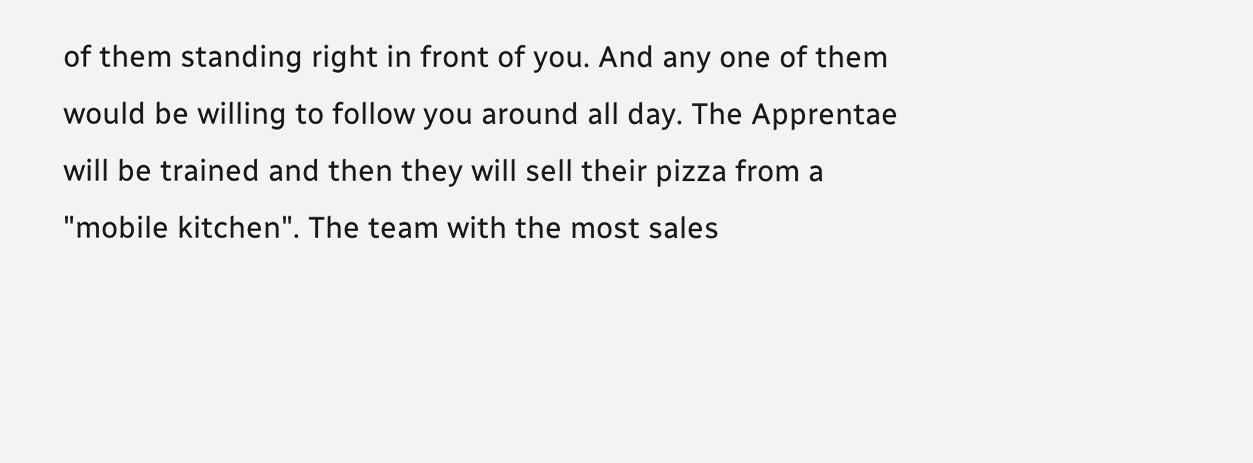of them standing right in front of you. And any one of them would be willing to follow you around all day. The Apprentae will be trained and then they will sell their pizza from a "mobile kitchen". The team with the most sales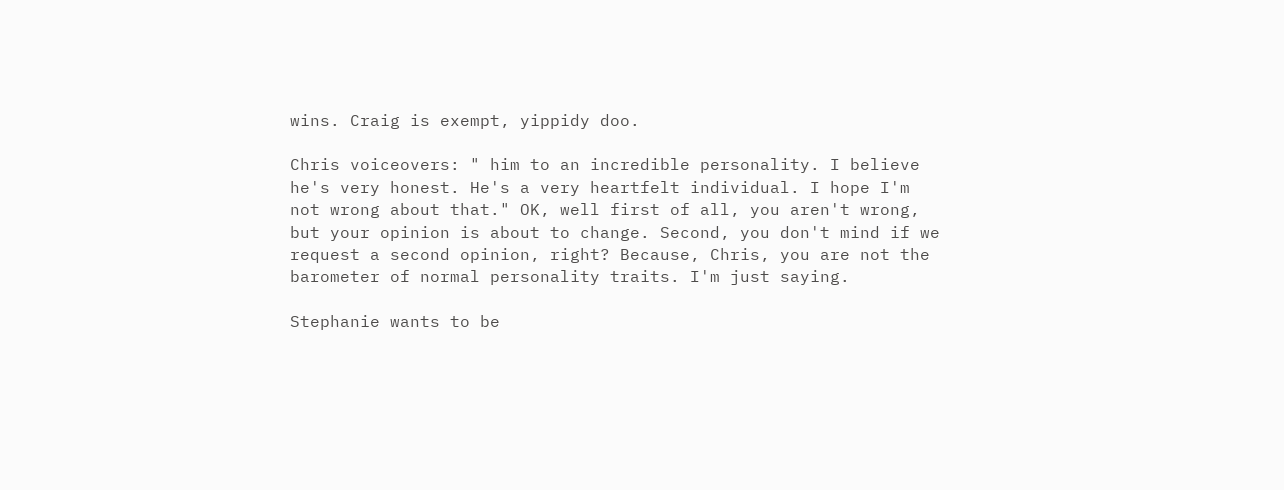wins. Craig is exempt, yippidy doo.

Chris voiceovers: " him to an incredible personality. I believe he's very honest. He's a very heartfelt individual. I hope I'm not wrong about that." OK, well first of all, you aren't wrong, but your opinion is about to change. Second, you don't mind if we request a second opinion, right? Because, Chris, you are not the barometer of normal personality traits. I'm just saying.

Stephanie wants to be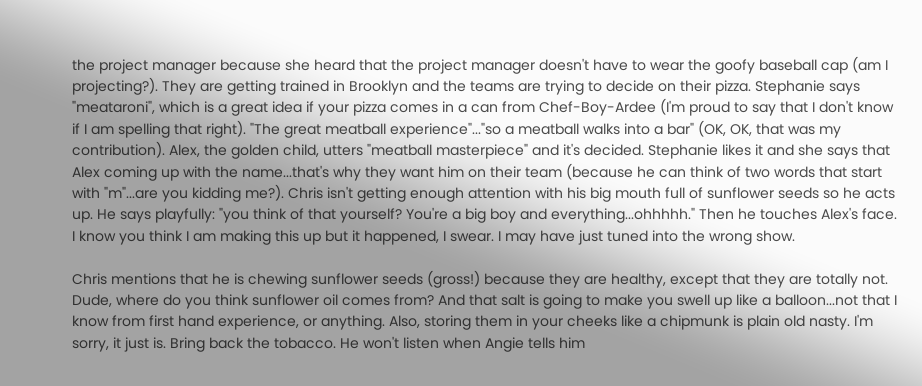the project manager because she heard that the project manager doesn't have to wear the goofy baseball cap (am I projecting?). They are getting trained in Brooklyn and the teams are trying to decide on their pizza. Stephanie says "meataroni", which is a great idea if your pizza comes in a can from Chef-Boy-Ardee (I'm proud to say that I don't know if I am spelling that right). "The great meatball experience"..."so a meatball walks into a bar" (OK, OK, that was my contribution). Alex, the golden child, utters "meatball masterpiece" and it's decided. Stephanie likes it and she says that Alex coming up with the name...that's why they want him on their team (because he can think of two words that start with "m"...are you kidding me?). Chris isn't getting enough attention with his big mouth full of sunflower seeds so he acts up. He says playfully: "you think of that yourself? You're a big boy and everything...ohhhhh." Then he touches Alex's face. I know you think I am making this up but it happened, I swear. I may have just tuned into the wrong show.

Chris mentions that he is chewing sunflower seeds (gross!) because they are healthy, except that they are totally not. Dude, where do you think sunflower oil comes from? And that salt is going to make you swell up like a balloon...not that I know from first hand experience, or anything. Also, storing them in your cheeks like a chipmunk is plain old nasty. I'm sorry, it just is. Bring back the tobacco. He won't listen when Angie tells him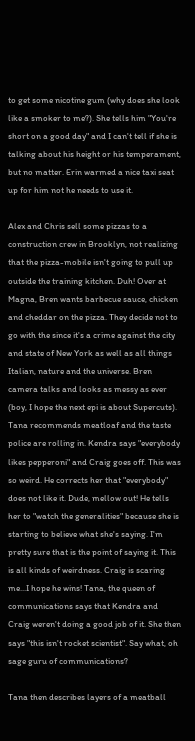to get some nicotine gum (why does she look like a smoker to me?). She tells him "You're short on a good day" and I can't tell if she is talking about his height or his temperament, but no matter. Erin warmed a nice taxi seat up for him not he needs to use it.

Alex and Chris sell some pizzas to a construction crew in Brooklyn, not realizing that the pizza-mobile isn't going to pull up outside the training kitchen. Duh! Over at Magna, Bren wants barbecue sauce, chicken and cheddar on the pizza. They decide not to go with the since it's a crime against the city and state of New York as well as all things Italian, nature and the universe. Bren camera talks and looks as messy as ever (boy, I hope the next epi is about Supercuts). Tana recommends meatloaf and the taste police are rolling in. Kendra says "everybody likes pepperoni" and Craig goes off. This was so weird. He corrects her that "everybody" does not like it. Dude, mellow out! He tells her to "watch the generalities" because she is starting to believe what she's saying. I'm pretty sure that is the point of saying it. This is all kinds of weirdness. Craig is scaring me...I hope he wins! Tana, the queen of communications says that Kendra and Craig weren't doing a good job of it. She then says "this isn't rocket scientist". Say what, oh sage guru of communications?

Tana then describes layers of a meatball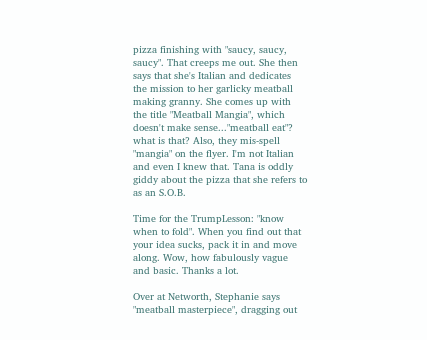pizza finishing with "saucy, saucy, saucy". That creeps me out. She then says that she's Italian and dedicates the mission to her garlicky meatball making granny. She comes up with the title "Meatball Mangia", which doesn't make sense..."meatball eat"? what is that? Also, they mis-spell "mangia" on the flyer. I'm not Italian and even I knew that. Tana is oddly giddy about the pizza that she refers to as an S.O.B.

Time for the TrumpLesson: "know when to fold". When you find out that your idea sucks, pack it in and move along. Wow, how fabulously vague and basic. Thanks a lot.

Over at Networth, Stephanie says "meatball masterpiece", dragging out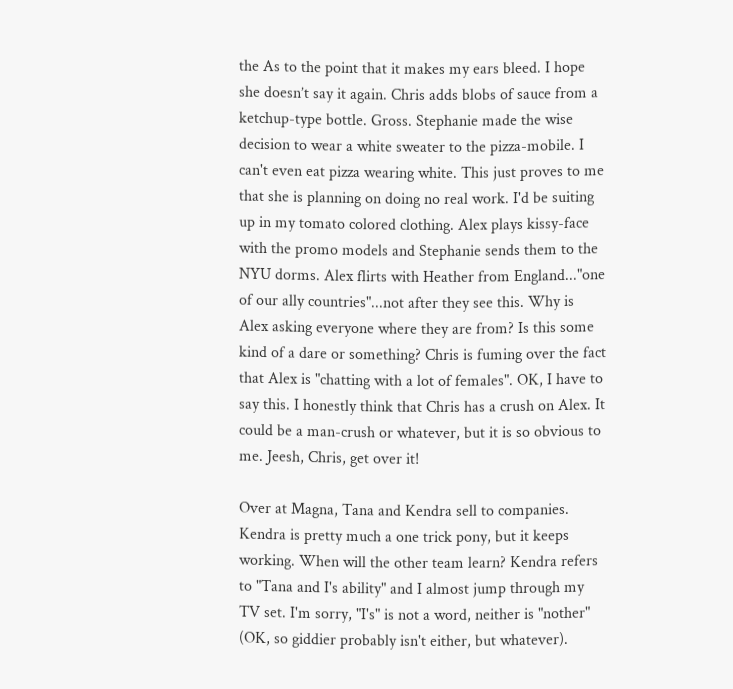the As to the point that it makes my ears bleed. I hope she doesn’t say it again. Chris adds blobs of sauce from a ketchup-type bottle. Gross. Stephanie made the wise decision to wear a white sweater to the pizza-mobile. I can't even eat pizza wearing white. This just proves to me that she is planning on doing no real work. I'd be suiting up in my tomato colored clothing. Alex plays kissy-face with the promo models and Stephanie sends them to the NYU dorms. Alex flirts with Heather from England..."one of our ally countries"...not after they see this. Why is Alex asking everyone where they are from? Is this some kind of a dare or something? Chris is fuming over the fact that Alex is "chatting with a lot of females". OK, I have to say this. I honestly think that Chris has a crush on Alex. It could be a man-crush or whatever, but it is so obvious to me. Jeesh, Chris, get over it!

Over at Magna, Tana and Kendra sell to companies. Kendra is pretty much a one trick pony, but it keeps working. When will the other team learn? Kendra refers to "Tana and I's ability" and I almost jump through my TV set. I'm sorry, "I's" is not a word, neither is "nother" (OK, so giddier probably isn't either, but whatever).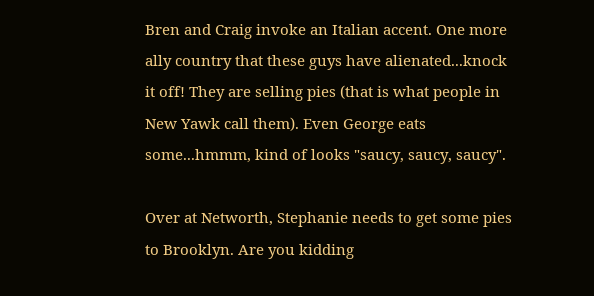Bren and Craig invoke an Italian accent. One more ally country that these guys have alienated...knock it off! They are selling pies (that is what people in New Yawk call them). Even George eats some...hmmm, kind of looks "saucy, saucy, saucy".

Over at Networth, Stephanie needs to get some pies to Brooklyn. Are you kidding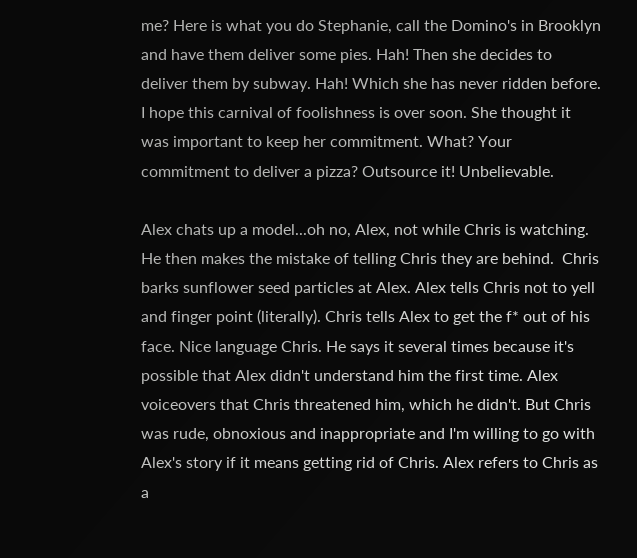me? Here is what you do Stephanie, call the Domino's in Brooklyn and have them deliver some pies. Hah! Then she decides to deliver them by subway. Hah! Which she has never ridden before. I hope this carnival of foolishness is over soon. She thought it was important to keep her commitment. What? Your commitment to deliver a pizza? Outsource it! Unbelievable.

Alex chats up a model...oh no, Alex, not while Chris is watching. He then makes the mistake of telling Chris they are behind.  Chris barks sunflower seed particles at Alex. Alex tells Chris not to yell and finger point (literally). Chris tells Alex to get the f* out of his face. Nice language Chris. He says it several times because it's possible that Alex didn't understand him the first time. Alex voiceovers that Chris threatened him, which he didn't. But Chris was rude, obnoxious and inappropriate and I'm willing to go with Alex's story if it means getting rid of Chris. Alex refers to Chris as a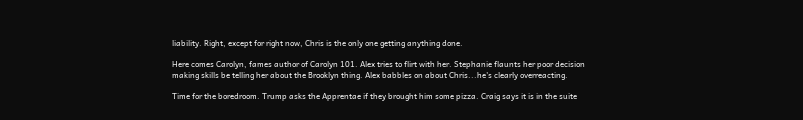liability. Right, except for right now, Chris is the only one getting anything done.

Here comes Carolyn, fames author of Carolyn 101. Alex tries to flirt with her. Stephanie flaunts her poor decision making skills be telling her about the Brooklyn thing. Alex babbles on about Chris...he's clearly overreacting.

Time for the boredroom. Trump asks the Apprentae if they brought him some pizza. Craig says it is in the suite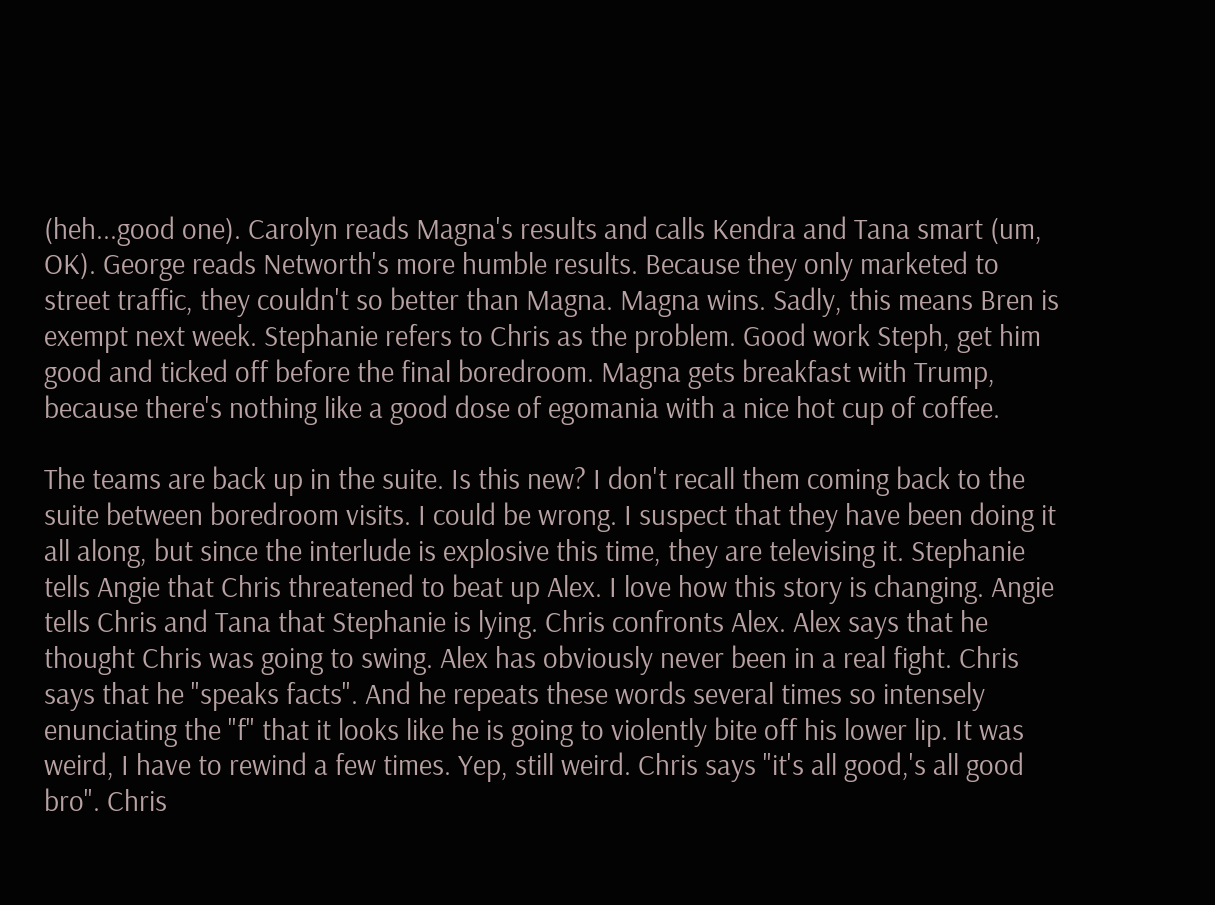(heh...good one). Carolyn reads Magna's results and calls Kendra and Tana smart (um, OK). George reads Networth's more humble results. Because they only marketed to street traffic, they couldn't so better than Magna. Magna wins. Sadly, this means Bren is exempt next week. Stephanie refers to Chris as the problem. Good work Steph, get him good and ticked off before the final boredroom. Magna gets breakfast with Trump, because there's nothing like a good dose of egomania with a nice hot cup of coffee.

The teams are back up in the suite. Is this new? I don't recall them coming back to the suite between boredroom visits. I could be wrong. I suspect that they have been doing it all along, but since the interlude is explosive this time, they are televising it. Stephanie tells Angie that Chris threatened to beat up Alex. I love how this story is changing. Angie tells Chris and Tana that Stephanie is lying. Chris confronts Alex. Alex says that he thought Chris was going to swing. Alex has obviously never been in a real fight. Chris says that he "speaks facts". And he repeats these words several times so intensely enunciating the "f" that it looks like he is going to violently bite off his lower lip. It was weird, I have to rewind a few times. Yep, still weird. Chris says "it's all good,'s all good bro". Chris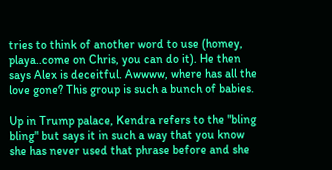tries to think of another word to use (homey, playa..come on Chris, you can do it). He then says Alex is deceitful. Awwww, where has all the love gone? This group is such a bunch of babies.

Up in Trump palace, Kendra refers to the "bling bling" but says it in such a way that you know she has never used that phrase before and she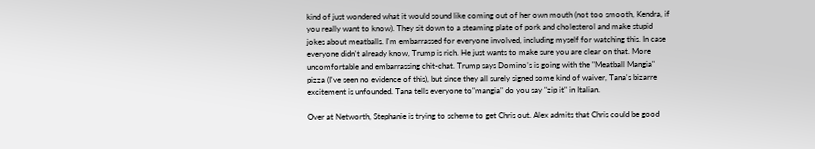kind of just wondered what it would sound like coming out of her own mouth (not too smooth, Kendra, if you really want to know). They sit down to a steaming plate of pork and cholesterol and make stupid jokes about meatballs. I'm embarrassed for everyone involved, including myself for watching this. In case everyone didn't already know, Trump is rich. He just wants to make sure you are clear on that. More uncomfortable and embarrassing chit-chat. Trump says Domino’s is going with the "Meatball Mangia" pizza (I've seen no evidence of this), but since they all surely signed some kind of waiver, Tana's bizarre excitement is unfounded. Tana tells everyone to"mangia" do you say "zip it" in Italian.

Over at Networth, Stephanie is trying to scheme to get Chris out. Alex admits that Chris could be good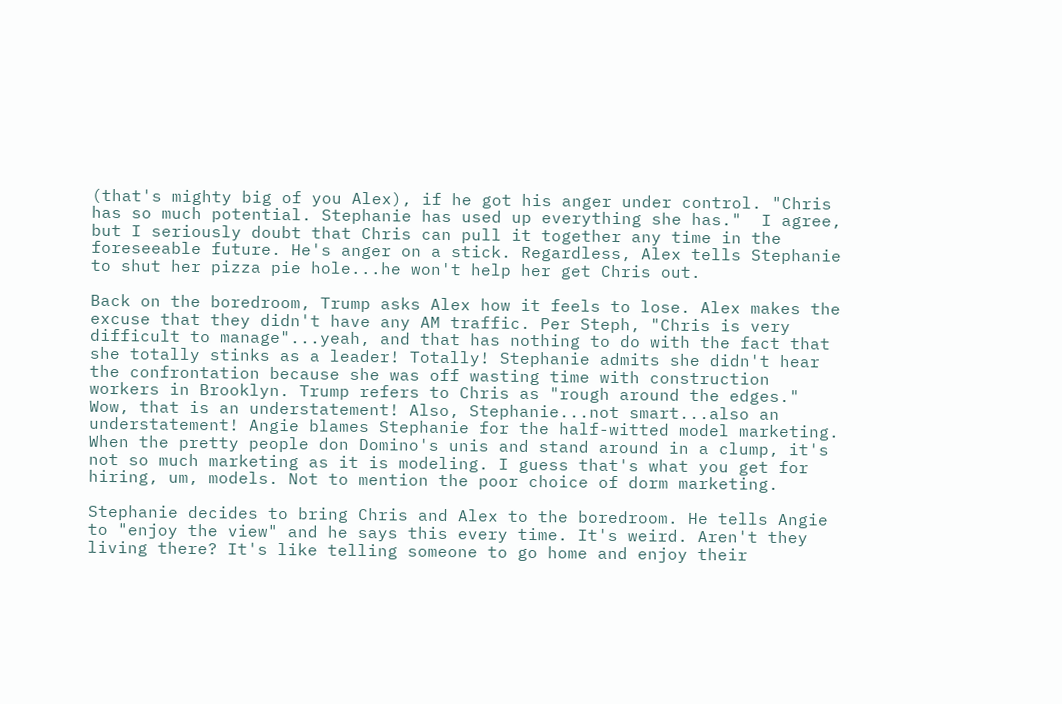(that's mighty big of you Alex), if he got his anger under control. "Chris has so much potential. Stephanie has used up everything she has."  I agree, but I seriously doubt that Chris can pull it together any time in the foreseeable future. He's anger on a stick. Regardless, Alex tells Stephanie to shut her pizza pie hole...he won't help her get Chris out.

Back on the boredroom, Trump asks Alex how it feels to lose. Alex makes the excuse that they didn't have any AM traffic. Per Steph, "Chris is very difficult to manage"...yeah, and that has nothing to do with the fact that she totally stinks as a leader! Totally! Stephanie admits she didn't hear the confrontation because she was off wasting time with construction workers in Brooklyn. Trump refers to Chris as "rough around the edges." Wow, that is an understatement! Also, Stephanie...not smart...also an understatement! Angie blames Stephanie for the half-witted model marketing. When the pretty people don Domino's unis and stand around in a clump, it's not so much marketing as it is modeling. I guess that's what you get for hiring, um, models. Not to mention the poor choice of dorm marketing.

Stephanie decides to bring Chris and Alex to the boredroom. He tells Angie to "enjoy the view" and he says this every time. It's weird. Aren't they living there? It's like telling someone to go home and enjoy their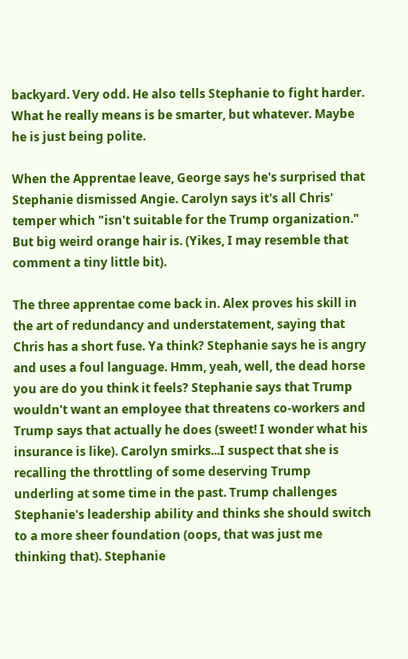backyard. Very odd. He also tells Stephanie to fight harder. What he really means is be smarter, but whatever. Maybe he is just being polite.

When the Apprentae leave, George says he's surprised that Stephanie dismissed Angie. Carolyn says it's all Chris' temper which "isn't suitable for the Trump organization." But big weird orange hair is. (Yikes, I may resemble that comment a tiny little bit).

The three apprentae come back in. Alex proves his skill in the art of redundancy and understatement, saying that Chris has a short fuse. Ya think? Stephanie says he is angry and uses a foul language. Hmm, yeah, well, the dead horse you are do you think it feels? Stephanie says that Trump wouldn't want an employee that threatens co-workers and Trump says that actually he does (sweet! I wonder what his insurance is like). Carolyn smirks...I suspect that she is recalling the throttling of some deserving Trump underling at some time in the past. Trump challenges Stephanie's leadership ability and thinks she should switch to a more sheer foundation (oops, that was just me thinking that). Stephanie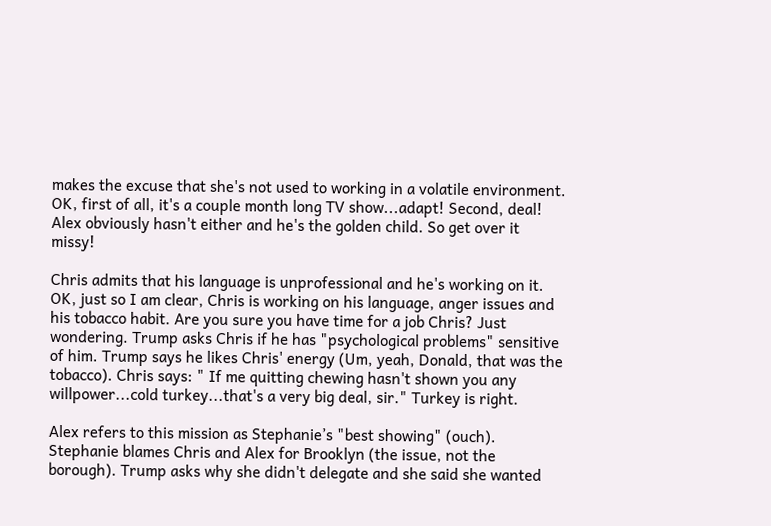makes the excuse that she's not used to working in a volatile environment. OK, first of all, it's a couple month long TV show...adapt! Second, deal! Alex obviously hasn't either and he's the golden child. So get over it missy!

Chris admits that his language is unprofessional and he's working on it. OK, just so I am clear, Chris is working on his language, anger issues and his tobacco habit. Are you sure you have time for a job Chris? Just wondering. Trump asks Chris if he has "psychological problems" sensitive of him. Trump says he likes Chris' energy (Um, yeah, Donald, that was the tobacco). Chris says: " If me quitting chewing hasn't shown you any willpower...cold turkey...that's a very big deal, sir." Turkey is right.

Alex refers to this mission as Stephanie’s "best showing" (ouch). Stephanie blames Chris and Alex for Brooklyn (the issue, not the borough). Trump asks why she didn't delegate and she said she wanted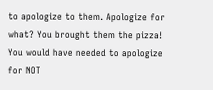to apologize to them. Apologize for what? You brought them the pizza! You would have needed to apologize for NOT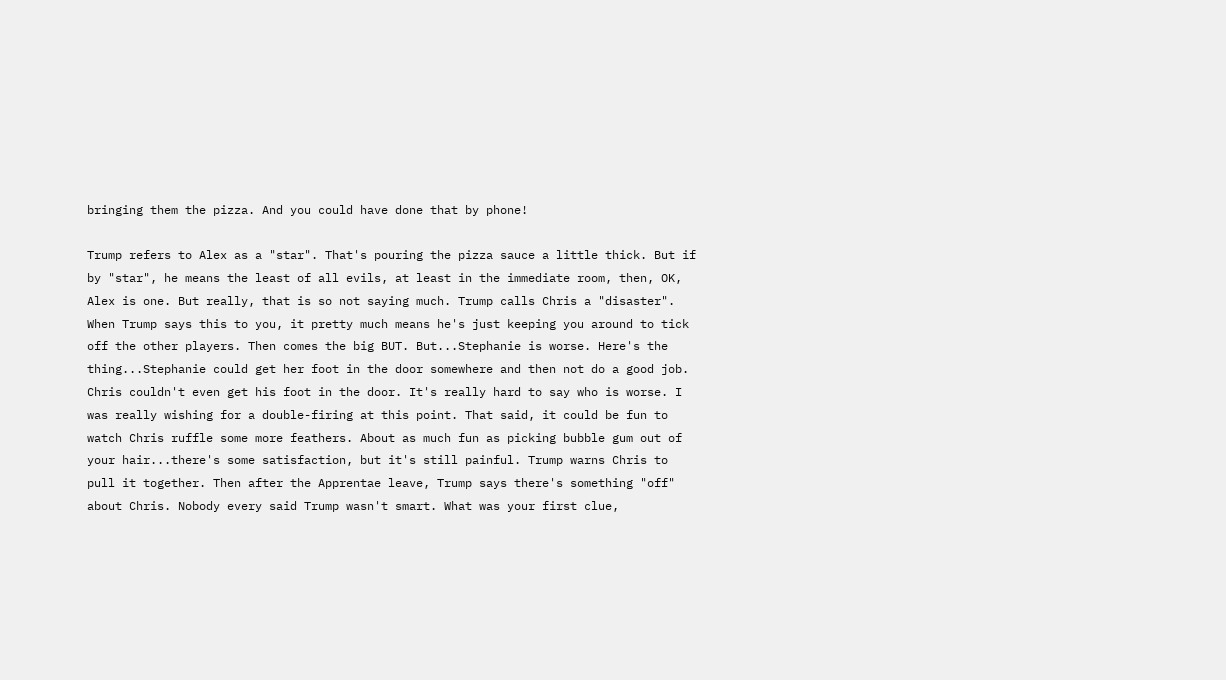bringing them the pizza. And you could have done that by phone!

Trump refers to Alex as a "star". That's pouring the pizza sauce a little thick. But if by "star", he means the least of all evils, at least in the immediate room, then, OK, Alex is one. But really, that is so not saying much. Trump calls Chris a "disaster". When Trump says this to you, it pretty much means he's just keeping you around to tick off the other players. Then comes the big BUT. But...Stephanie is worse. Here's the thing...Stephanie could get her foot in the door somewhere and then not do a good job. Chris couldn't even get his foot in the door. It's really hard to say who is worse. I was really wishing for a double-firing at this point. That said, it could be fun to watch Chris ruffle some more feathers. About as much fun as picking bubble gum out of your hair...there's some satisfaction, but it's still painful. Trump warns Chris to pull it together. Then after the Apprentae leave, Trump says there's something "off" about Chris. Nobody every said Trump wasn't smart. What was your first clue,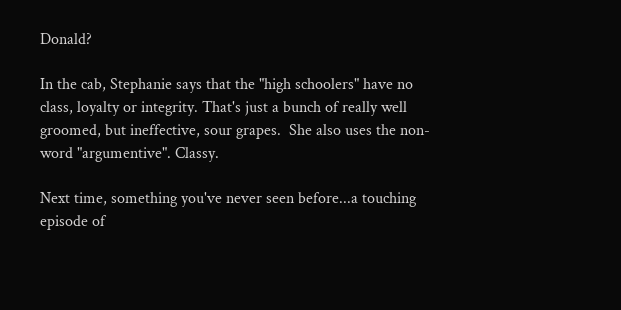Donald?

In the cab, Stephanie says that the "high schoolers" have no class, loyalty or integrity. That's just a bunch of really well groomed, but ineffective, sour grapes.  She also uses the non-word "argumentive". Classy.

Next time, something you've never seen before...a touching episode of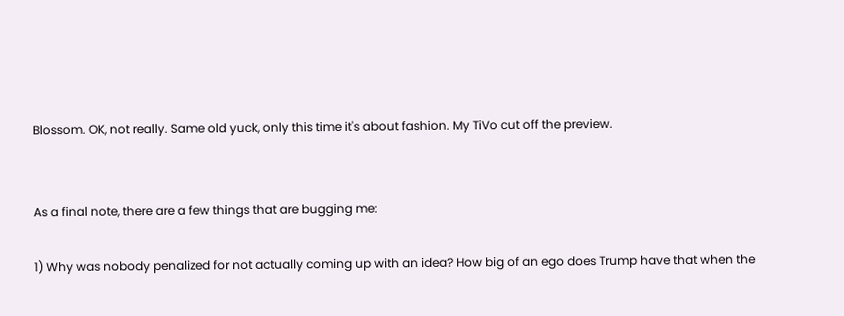Blossom. OK, not really. Same old yuck, only this time it's about fashion. My TiVo cut off the preview.


As a final note, there are a few things that are bugging me:

1) Why was nobody penalized for not actually coming up with an idea? How big of an ego does Trump have that when the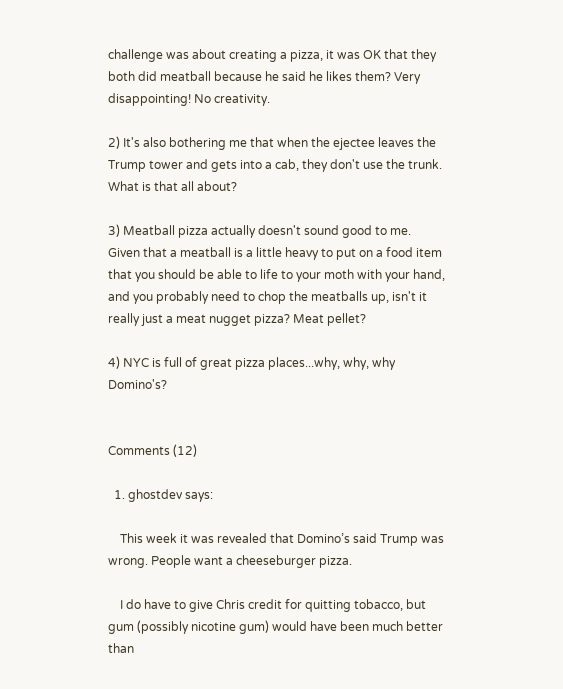challenge was about creating a pizza, it was OK that they both did meatball because he said he likes them? Very disappointing! No creativity.

2) It's also bothering me that when the ejectee leaves the Trump tower and gets into a cab, they don't use the trunk. What is that all about?

3) Meatball pizza actually doesn't sound good to me. Given that a meatball is a little heavy to put on a food item that you should be able to life to your moth with your hand, and you probably need to chop the meatballs up, isn't it really just a meat nugget pizza? Meat pellet?

4) NYC is full of great pizza places...why, why, why Domino's?


Comments (12)

  1. ghostdev says:

    This week it was revealed that Domino’s said Trump was wrong. People want a cheeseburger pizza.

    I do have to give Chris credit for quitting tobacco, but gum (possibly nicotine gum) would have been much better than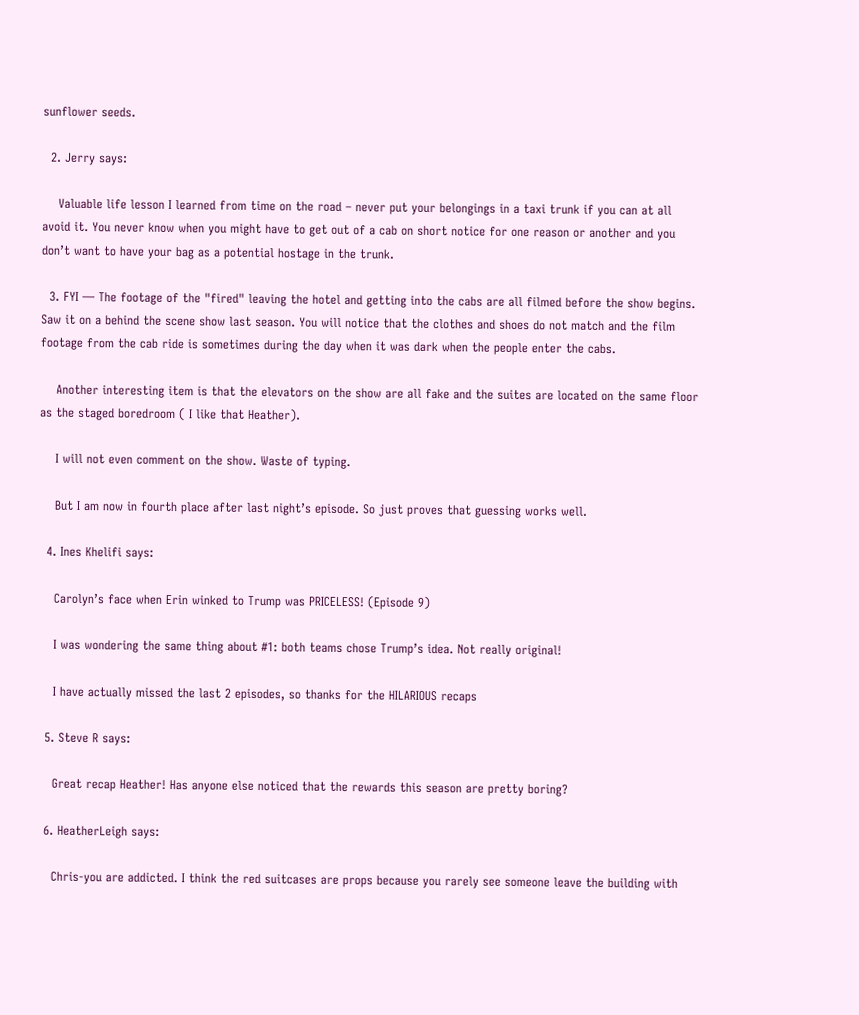sunflower seeds.

  2. Jerry says:

    Valuable life lesson I learned from time on the road – never put your belongings in a taxi trunk if you can at all avoid it. You never know when you might have to get out of a cab on short notice for one reason or another and you don’t want to have your bag as a potential hostage in the trunk.

  3. FYI — The footage of the "fired" leaving the hotel and getting into the cabs are all filmed before the show begins. Saw it on a behind the scene show last season. You will notice that the clothes and shoes do not match and the film footage from the cab ride is sometimes during the day when it was dark when the people enter the cabs.

    Another interesting item is that the elevators on the show are all fake and the suites are located on the same floor as the staged boredroom ( I like that Heather).

    I will not even comment on the show. Waste of typing.

    But I am now in fourth place after last night’s episode. So just proves that guessing works well.

  4. Ines Khelifi says:

    Carolyn’s face when Erin winked to Trump was PRICELESS! (Episode 9)

    I was wondering the same thing about #1: both teams chose Trump’s idea. Not really original!

    I have actually missed the last 2 episodes, so thanks for the HILARIOUS recaps

  5. Steve R says:

    Great recap Heather! Has anyone else noticed that the rewards this season are pretty boring?

  6. HeatherLeigh says:

    Chris-you are addicted. I think the red suitcases are props because you rarely see someone leave the building with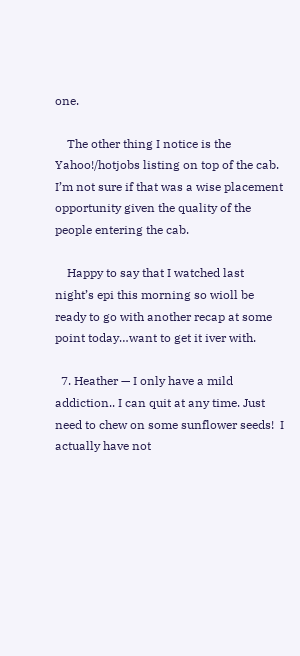one.

    The other thing I notice is the Yahoo!/hotjobs listing on top of the cab. I’m not sure if that was a wise placement opportunity given the quality of the people entering the cab.

    Happy to say that I watched last night’s epi this morning so wioll be ready to go with another recap at some point today…want to get it iver with.

  7. Heather — I only have a mild addiction.. I can quit at any time. Just need to chew on some sunflower seeds!  I actually have not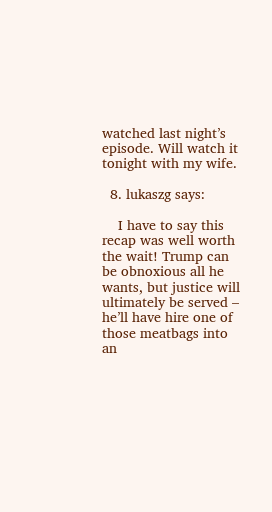watched last night’s episode. Will watch it tonight with my wife.

  8. lukaszg says:

    I have to say this recap was well worth the wait! Trump can be obnoxious all he wants, but justice will ultimately be served – he’ll have hire one of those meatbags into an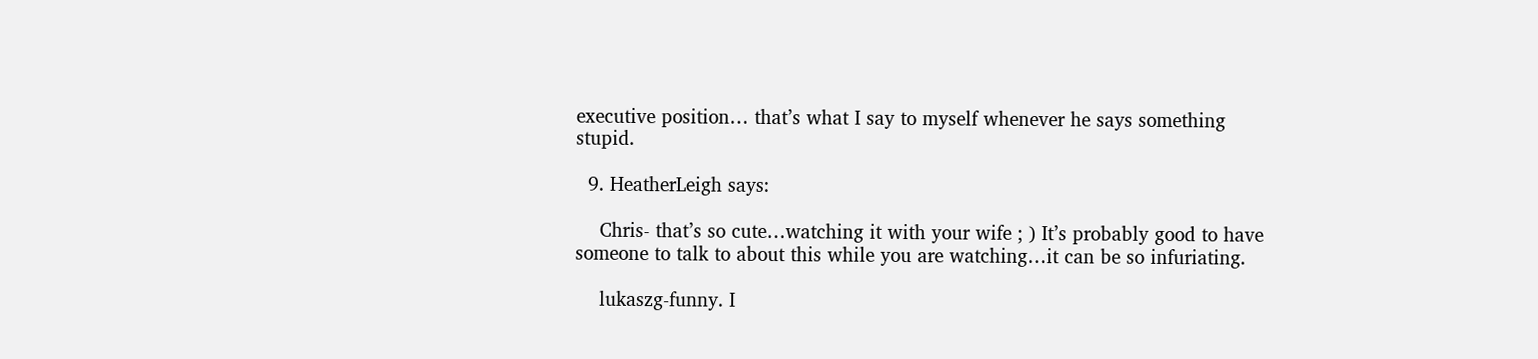executive position… that’s what I say to myself whenever he says something stupid.

  9. HeatherLeigh says:

    Chris- that’s so cute…watching it with your wife ; ) It’s probably good to have someone to talk to about this while you are watching…it can be so infuriating.

    lukaszg-funny. I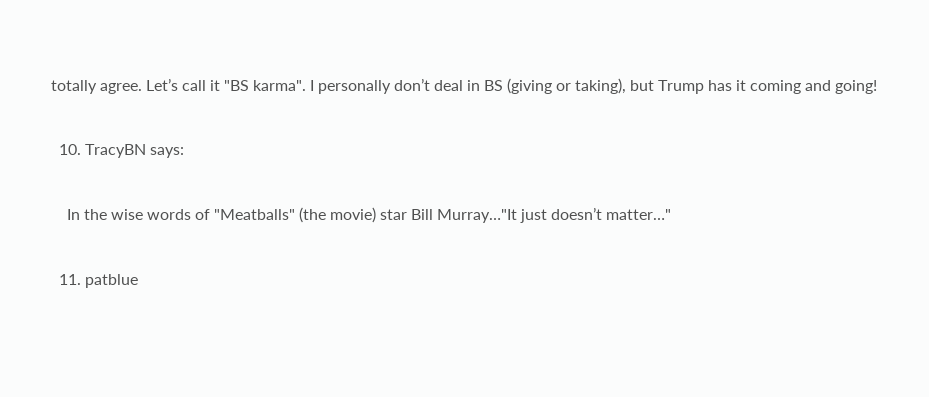totally agree. Let’s call it "BS karma". I personally don’t deal in BS (giving or taking), but Trump has it coming and going!

  10. TracyBN says:

    In the wise words of "Meatballs" (the movie) star Bill Murray…"It just doesn’t matter…"

  11. patblue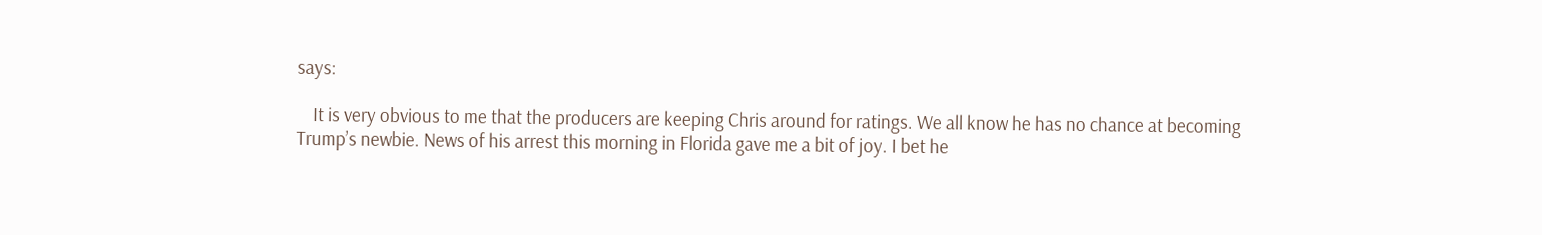says:

    It is very obvious to me that the producers are keeping Chris around for ratings. We all know he has no chance at becoming Trump’s newbie. News of his arrest this morning in Florida gave me a bit of joy. I bet he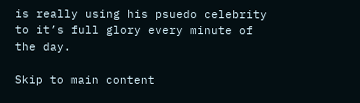is really using his psuedo celebrity to it’s full glory every minute of the day.

Skip to main content